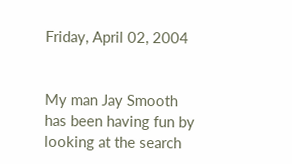Friday, April 02, 2004


My man Jay Smooth has been having fun by looking at the search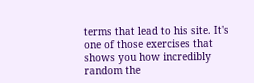terms that lead to his site. It's one of those exercises that shows you how incredibly random the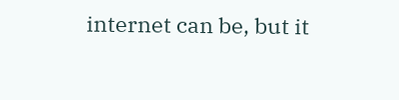internet can be, but it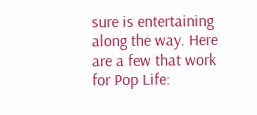sure is entertaining along the way. Here are a few that work for Pop Life: